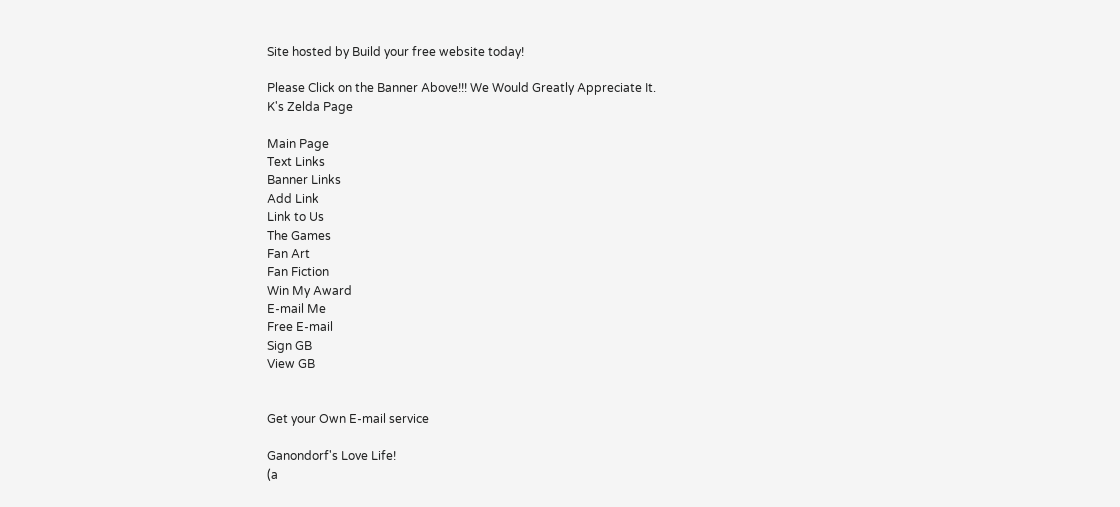Site hosted by Build your free website today!

Please Click on the Banner Above!!! We Would Greatly Appreciate It.
K's Zelda Page

Main Page
Text Links
Banner Links
Add Link
Link to Us
The Games
Fan Art
Fan Fiction
Win My Award
E-mail Me
Free E-mail
Sign GB
View GB


Get your Own E-mail service

Ganondorf's Love Life!
(a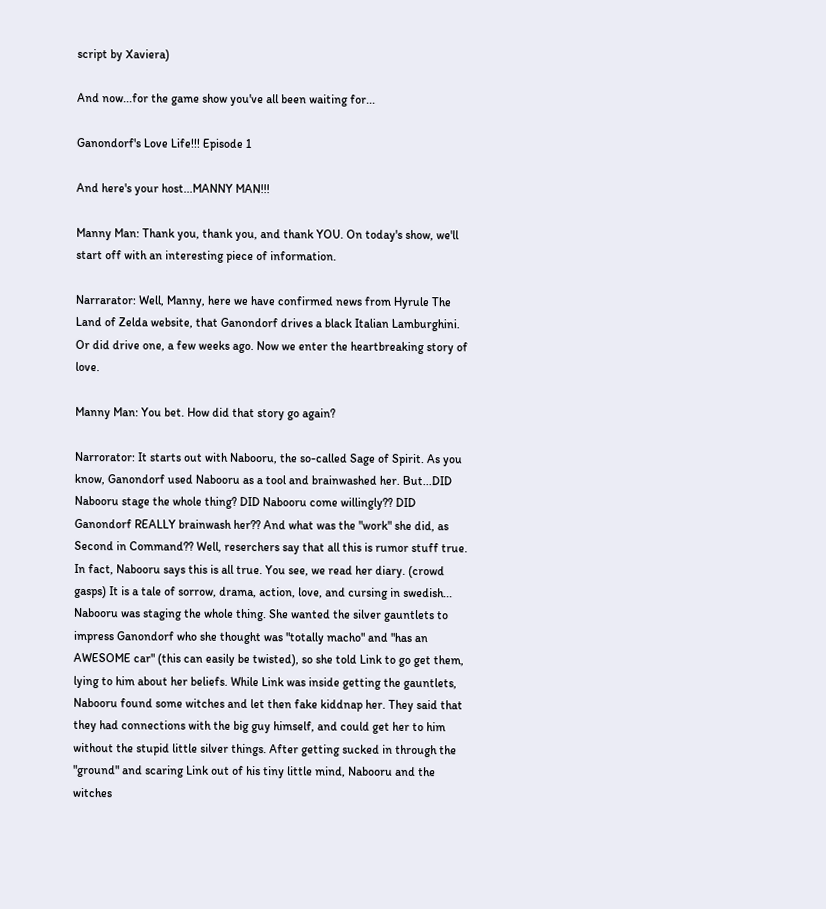script by Xaviera)

And now...for the game show you've all been waiting for...

Ganondorf's Love Life!!! Episode 1

And here's your host...MANNY MAN!!!

Manny Man: Thank you, thank you, and thank YOU. On today's show, we'll start off with an interesting piece of information.

Narrarator: Well, Manny, here we have confirmed news from Hyrule The Land of Zelda website, that Ganondorf drives a black Italian Lamburghini. Or did drive one, a few weeks ago. Now we enter the heartbreaking story of love.

Manny Man: You bet. How did that story go again?

Narrorator: It starts out with Nabooru, the so-called Sage of Spirit. As you know, Ganondorf used Nabooru as a tool and brainwashed her. But...DID Nabooru stage the whole thing? DID Nabooru come willingly?? DID Ganondorf REALLY brainwash her?? And what was the "work" she did, as Second in Command?? Well, reserchers say that all this is rumor stuff true. In fact, Nabooru says this is all true. You see, we read her diary. (crowd gasps) It is a tale of sorrow, drama, action, love, and cursing in swedish...
Nabooru was staging the whole thing. She wanted the silver gauntlets to impress Ganondorf who she thought was "totally macho" and "has an AWESOME car" (this can easily be twisted), so she told Link to go get them, lying to him about her beliefs. While Link was inside getting the gauntlets, Nabooru found some witches and let then fake kiddnap her. They said that they had connections with the big guy himself, and could get her to him without the stupid little silver things. After getting sucked in through the "ground" and scaring Link out of his tiny little mind, Nabooru and the witches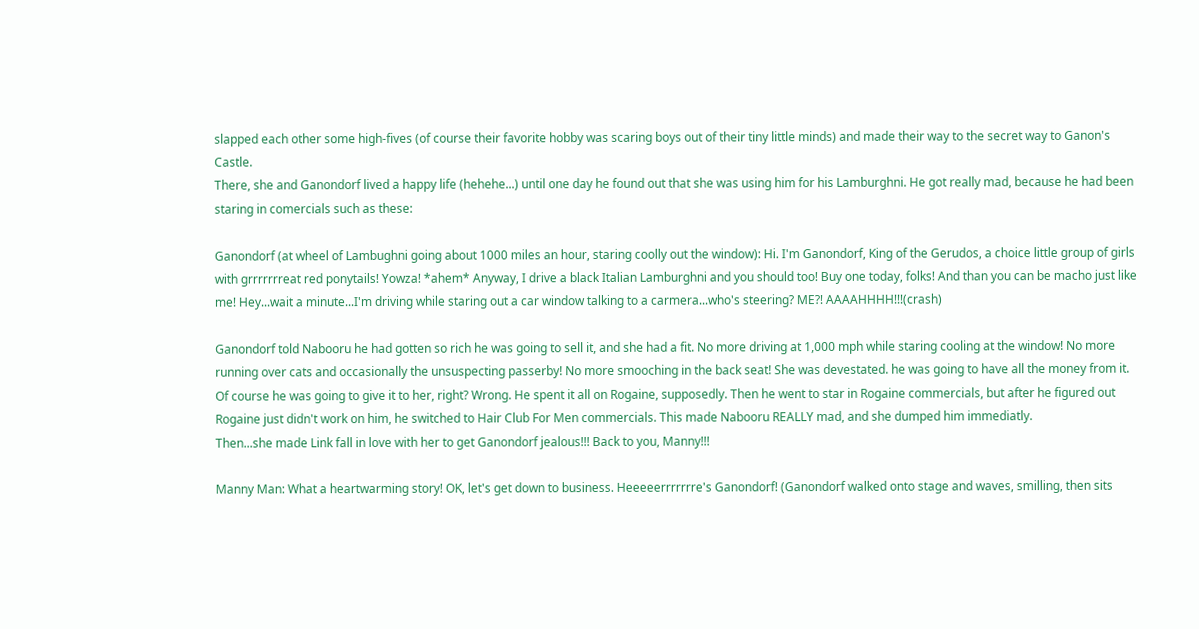slapped each other some high-fives (of course their favorite hobby was scaring boys out of their tiny little minds) and made their way to the secret way to Ganon's Castle.
There, she and Ganondorf lived a happy life (hehehe...) until one day he found out that she was using him for his Lamburghni. He got really mad, because he had been staring in comercials such as these:

Ganondorf (at wheel of Lambughni going about 1000 miles an hour, staring coolly out the window): Hi. I'm Ganondorf, King of the Gerudos, a choice little group of girls with grrrrrrreat red ponytails! Yowza! *ahem* Anyway, I drive a black Italian Lamburghni and you should too! Buy one today, folks! And than you can be macho just like me! Hey...wait a minute...I'm driving while staring out a car window talking to a carmera...who's steering? ME?! AAAAHHHH!!!(crash)

Ganondorf told Nabooru he had gotten so rich he was going to sell it, and she had a fit. No more driving at 1,000 mph while staring cooling at the window! No more running over cats and occasionally the unsuspecting passerby! No more smooching in the back seat! She was devestated. he was going to have all the money from it. Of course he was going to give it to her, right? Wrong. He spent it all on Rogaine, supposedly. Then he went to star in Rogaine commercials, but after he figured out Rogaine just didn't work on him, he switched to Hair Club For Men commercials. This made Nabooru REALLY mad, and she dumped him immediatly.
Then...she made Link fall in love with her to get Ganondorf jealous!!! Back to you, Manny!!!

Manny Man: What a heartwarming story! OK, let's get down to business. Heeeeerrrrrrre's Ganondorf! (Ganondorf walked onto stage and waves, smilling, then sits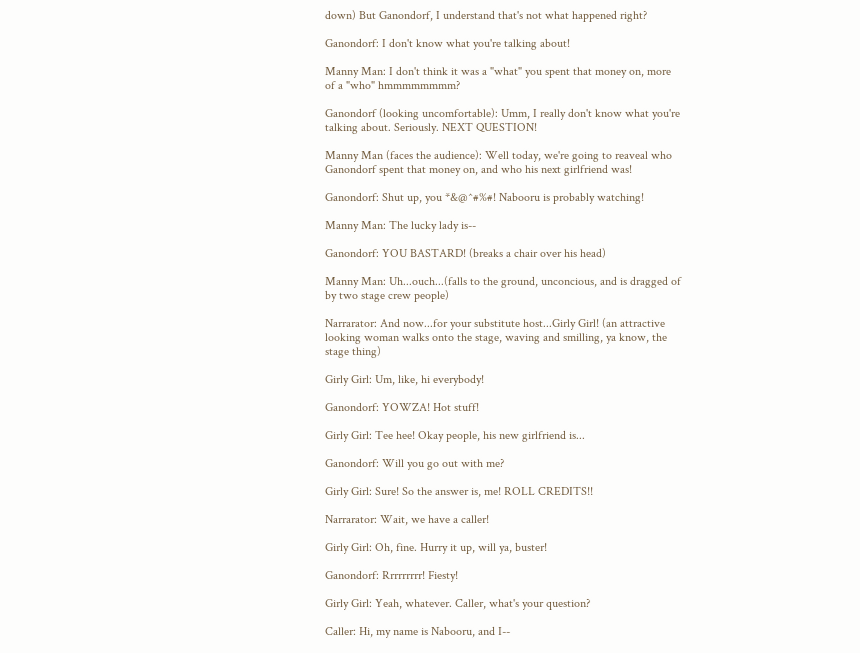down) But Ganondorf, I understand that's not what happened right?

Ganondorf: I don't know what you're talking about!

Manny Man: I don't think it was a "what" you spent that money on, more of a "who" hmmmmmmmm?

Ganondorf (looking uncomfortable): Umm, I really don't know what you're talking about. Seriously. NEXT QUESTION!

Manny Man (faces the audience): Well today, we're going to reaveal who Ganondorf spent that money on, and who his next girlfriend was!

Ganondorf: Shut up, you *&@^#%#! Nabooru is probably watching!

Manny Man: The lucky lady is--

Ganondorf: YOU BASTARD! (breaks a chair over his head)

Manny Man: Uh...ouch...(falls to the ground, unconcious, and is dragged of by two stage crew people)

Narrarator: And now...for your substitute host...Girly Girl! (an attractive looking woman walks onto the stage, waving and smilling, ya know, the stage thing)

Girly Girl: Um, like, hi everybody!

Ganondorf: YOWZA! Hot stuff!

Girly Girl: Tee hee! Okay people, his new girlfriend is...

Ganondorf: Will you go out with me?

Girly Girl: Sure! So the answer is, me! ROLL CREDITS!!

Narrarator: Wait, we have a caller!

Girly Girl: Oh, fine. Hurry it up, will ya, buster!

Ganondorf: Rrrrrrrrr! Fiesty!

Girly Girl: Yeah, whatever. Caller, what's your question?

Caller: Hi, my name is Nabooru, and I--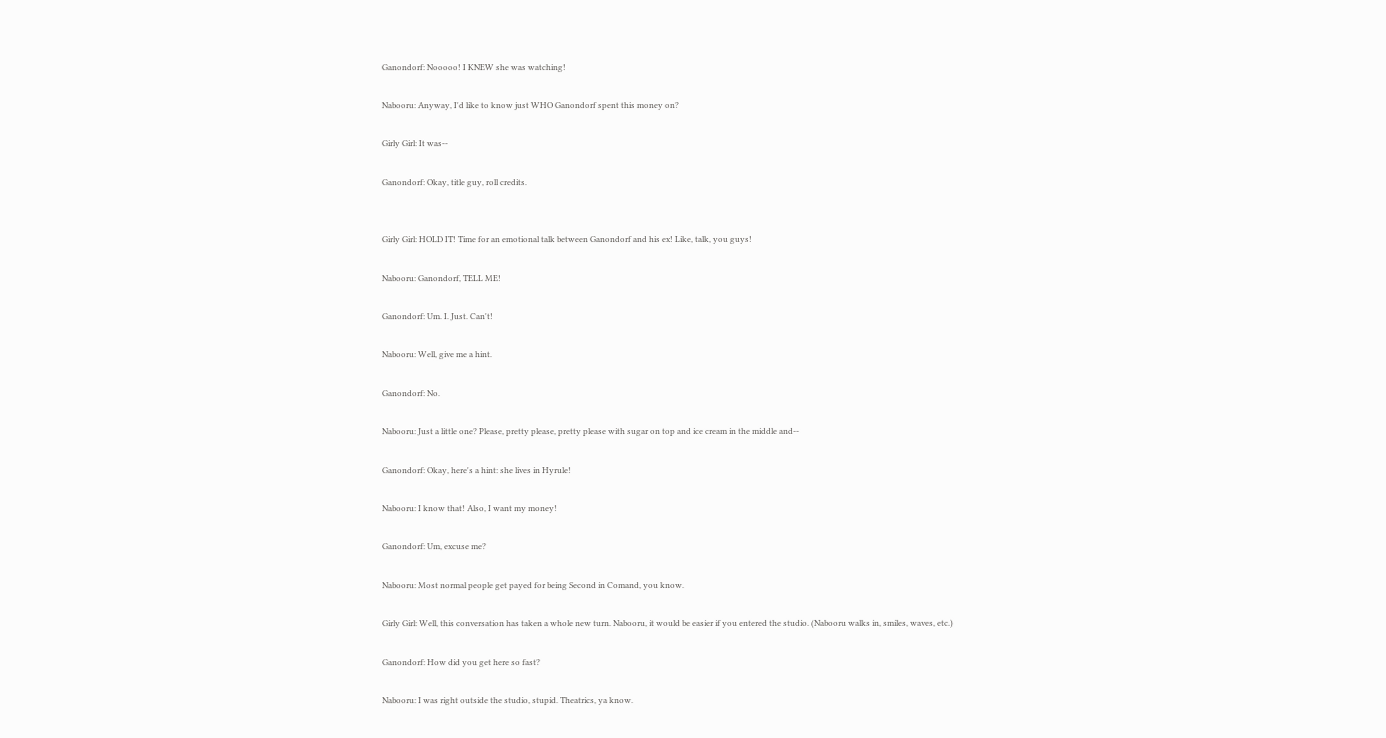Ganondorf: Nooooo! I KNEW she was watching!

Nabooru: Anyway, I'd like to know just WHO Ganondorf spent this money on?

Girly Girl: It was--

Ganondorf: Okay, title guy, roll credits.


Girly Girl: HOLD IT! Time for an emotional talk between Ganondorf and his ex! Like, talk, you guys!

Nabooru: Ganondorf, TELL ME!

Ganondorf: Um. I. Just. Can't!

Nabooru: Well, give me a hint.

Ganondorf: No.

Nabooru: Just a little one? Please, pretty please, pretty please with sugar on top and ice cream in the middle and--

Ganondorf: Okay, here's a hint: she lives in Hyrule!

Nabooru: I know that! Also, I want my money!

Ganondorf: Um, excuse me?

Nabooru: Most normal people get payed for being Second in Comand, you know.

Girly Girl: Well, this conversation has taken a whole new turn. Nabooru, it would be easier if you entered the studio. (Nabooru walks in, smiles, waves, etc.)

Ganondorf: How did you get here so fast?

Nabooru: I was right outside the studio, stupid. Theatrics, ya know.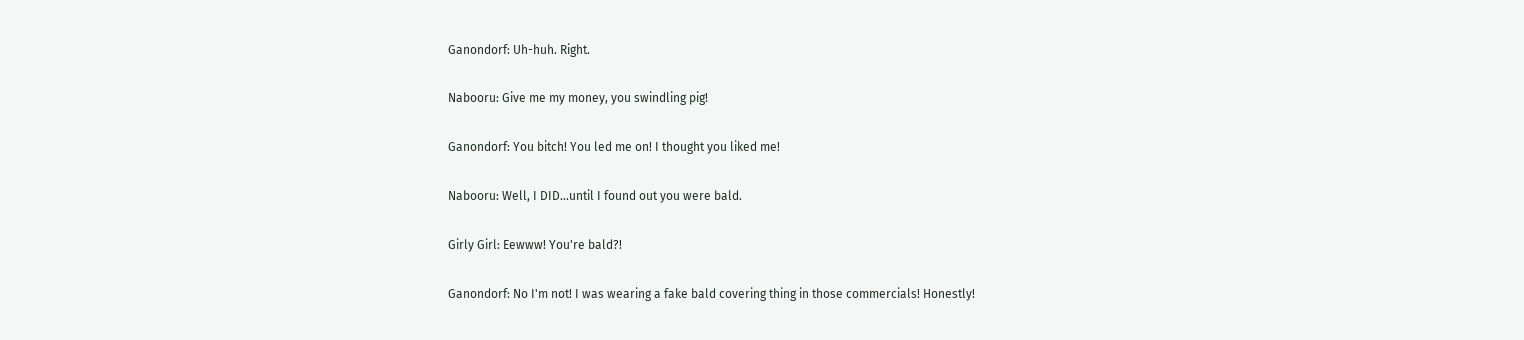Ganondorf: Uh-huh. Right.

Nabooru: Give me my money, you swindling pig!

Ganondorf: You bitch! You led me on! I thought you liked me!

Nabooru: Well, I DID...until I found out you were bald.

Girly Girl: Eewww! You're bald?!

Ganondorf: No I'm not! I was wearing a fake bald covering thing in those commercials! Honestly!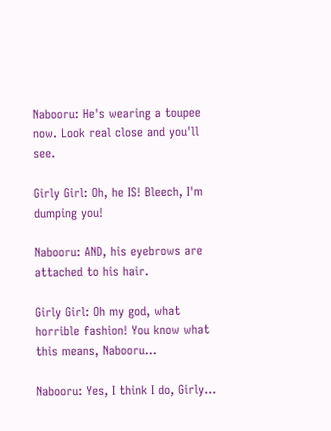Nabooru: He's wearing a toupee now. Look real close and you'll see.

Girly Girl: Oh, he IS! Bleech, I'm dumping you!

Nabooru: AND, his eyebrows are attached to his hair.

Girly Girl: Oh my god, what horrible fashion! You know what this means, Nabooru...

Nabooru: Yes, I think I do, Girly...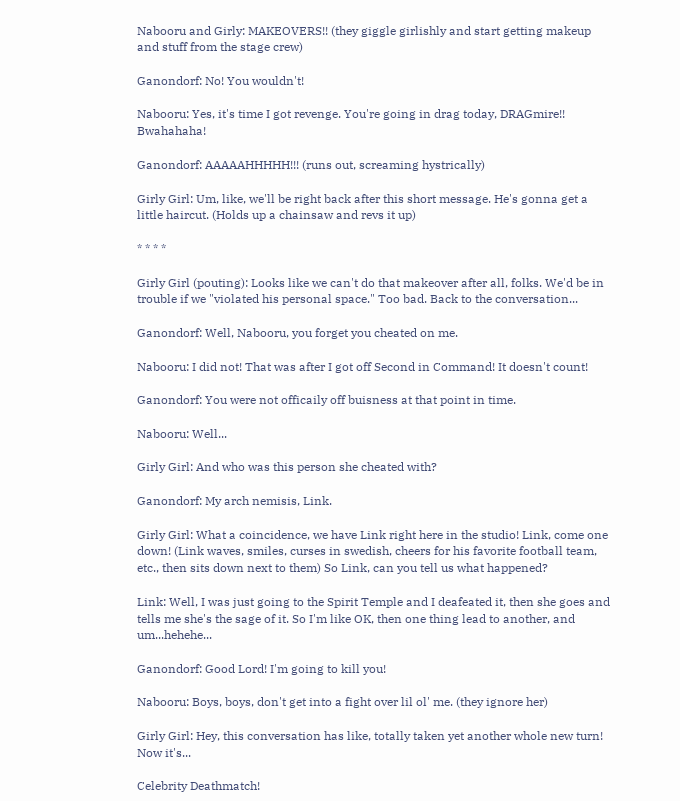Nabooru and Girly: MAKEOVERS!! (they giggle girlishly and start getting makeup and stuff from the stage crew)

Ganondorf: No! You wouldn't!

Nabooru: Yes, it's time I got revenge. You're going in drag today, DRAGmire!! Bwahahaha!

Ganondorf: AAAAAHHHHH!!! (runs out, screaming hystrically)

Girly Girl: Um, like, we'll be right back after this short message. He's gonna get a little haircut. (Holds up a chainsaw and revs it up)

* * * *

Girly Girl (pouting): Looks like we can't do that makeover after all, folks. We'd be in trouble if we "violated his personal space." Too bad. Back to the conversation...

Ganondorf: Well, Nabooru, you forget you cheated on me.

Nabooru: I did not! That was after I got off Second in Command! It doesn't count!

Ganondorf: You were not officaily off buisness at that point in time.

Nabooru: Well...

Girly Girl: And who was this person she cheated with?

Ganondorf: My arch nemisis, Link.

Girly Girl: What a coincidence, we have Link right here in the studio! Link, come one down! (Link waves, smiles, curses in swedish, cheers for his favorite football team, etc., then sits down next to them) So Link, can you tell us what happened?

Link: Well, I was just going to the Spirit Temple and I deafeated it, then she goes and tells me she's the sage of it. So I'm like OK, then one thing lead to another, and um...hehehe...

Ganondorf: Good Lord! I'm going to kill you!

Nabooru: Boys, boys, don't get into a fight over lil ol' me. (they ignore her)

Girly Girl: Hey, this conversation has like, totally taken yet another whole new turn! Now it's...

Celebrity Deathmatch!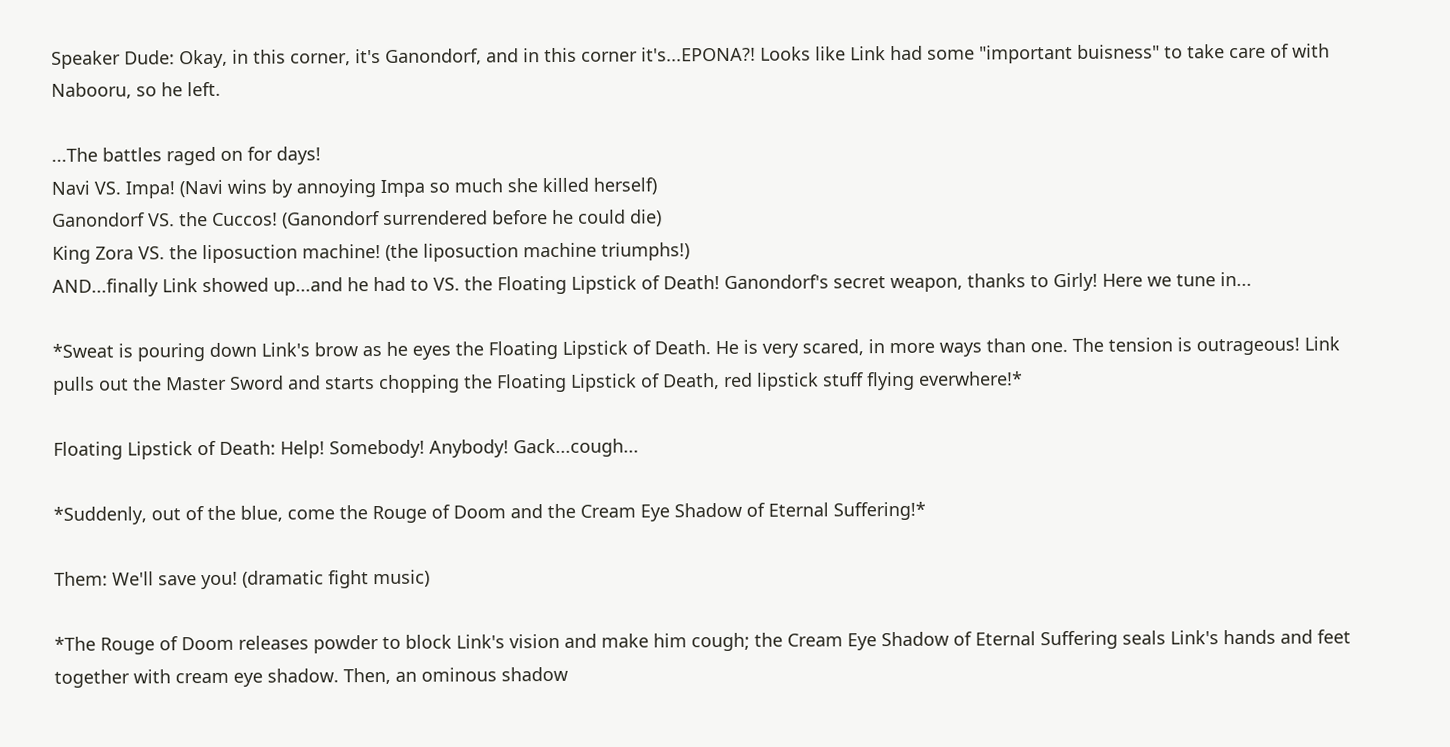Speaker Dude: Okay, in this corner, it's Ganondorf, and in this corner it's...EPONA?! Looks like Link had some "important buisness" to take care of with Nabooru, so he left.

...The battles raged on for days!
Navi VS. Impa! (Navi wins by annoying Impa so much she killed herself)
Ganondorf VS. the Cuccos! (Ganondorf surrendered before he could die)
King Zora VS. the liposuction machine! (the liposuction machine triumphs!)
AND...finally Link showed up...and he had to VS. the Floating Lipstick of Death! Ganondorf's secret weapon, thanks to Girly! Here we tune in...

*Sweat is pouring down Link's brow as he eyes the Floating Lipstick of Death. He is very scared, in more ways than one. The tension is outrageous! Link pulls out the Master Sword and starts chopping the Floating Lipstick of Death, red lipstick stuff flying everwhere!*

Floating Lipstick of Death: Help! Somebody! Anybody! Gack...cough...

*Suddenly, out of the blue, come the Rouge of Doom and the Cream Eye Shadow of Eternal Suffering!*

Them: We'll save you! (dramatic fight music)

*The Rouge of Doom releases powder to block Link's vision and make him cough; the Cream Eye Shadow of Eternal Suffering seals Link's hands and feet together with cream eye shadow. Then, an ominous shadow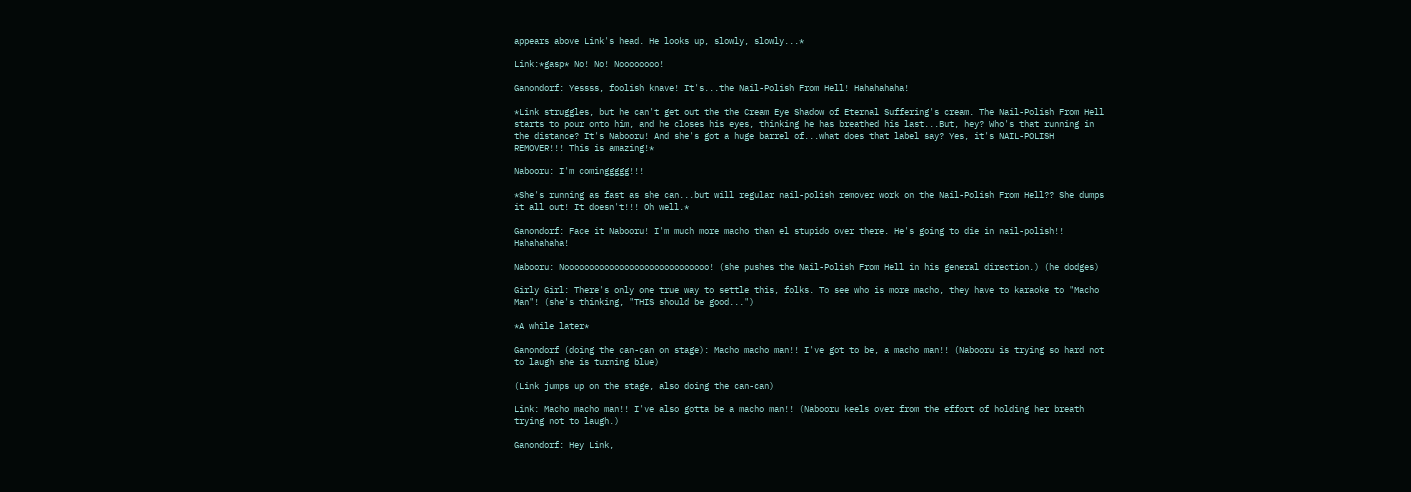appears above Link's head. He looks up, slowly, slowly...*

Link:*gasp* No! No! Noooooooo!

Ganondorf: Yessss, foolish knave! It's...the Nail-Polish From Hell! Hahahahaha!

*Link struggles, but he can't get out the the Cream Eye Shadow of Eternal Suffering's cream. The Nail-Polish From Hell starts to pour onto him, and he closes his eyes, thinking he has breathed his last...But, hey? Who's that running in the distance? It's Nabooru! And she's got a huge barrel of...what does that label say? Yes, it's NAIL-POLISH REMOVER!!! This is amazing!*

Nabooru: I'm cominggggg!!!

*She's running as fast as she can...but will regular nail-polish remover work on the Nail-Polish From Hell?? She dumps it all out! It doesn't!!! Oh well.*

Ganondorf: Face it Nabooru! I'm much more macho than el stupido over there. He's going to die in nail-polish!! Hahahahaha!

Nabooru: Nooooooooooooooooooooooooooooo! (she pushes the Nail-Polish From Hell in his general direction.) (he dodges)

Girly Girl: There's only one true way to settle this, folks. To see who is more macho, they have to karaoke to "Macho Man"! (she's thinking, "THIS should be good...")

*A while later*

Ganondorf (doing the can-can on stage): Macho macho man!! I've got to be, a macho man!! (Nabooru is trying so hard not to laugh she is turning blue)

(Link jumps up on the stage, also doing the can-can)

Link: Macho macho man!! I've also gotta be a macho man!! (Nabooru keels over from the effort of holding her breath trying not to laugh.)

Ganondorf: Hey Link,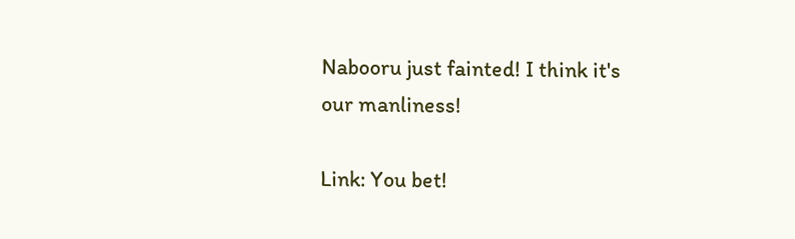Nabooru just fainted! I think it's our manliness!

Link: You bet!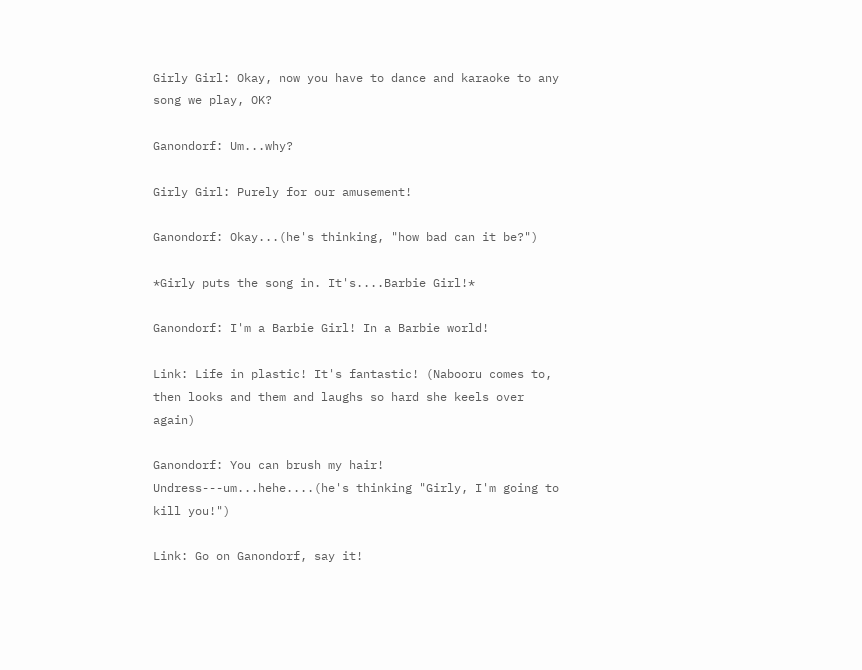Girly Girl: Okay, now you have to dance and karaoke to any song we play, OK?

Ganondorf: Um...why?

Girly Girl: Purely for our amusement!

Ganondorf: Okay...(he's thinking, "how bad can it be?")

*Girly puts the song in. It's....Barbie Girl!*

Ganondorf: I'm a Barbie Girl! In a Barbie world!

Link: Life in plastic! It's fantastic! (Nabooru comes to, then looks and them and laughs so hard she keels over again)

Ganondorf: You can brush my hair! Undress---um...hehe....(he's thinking "Girly, I'm going to kill you!")

Link: Go on Ganondorf, say it!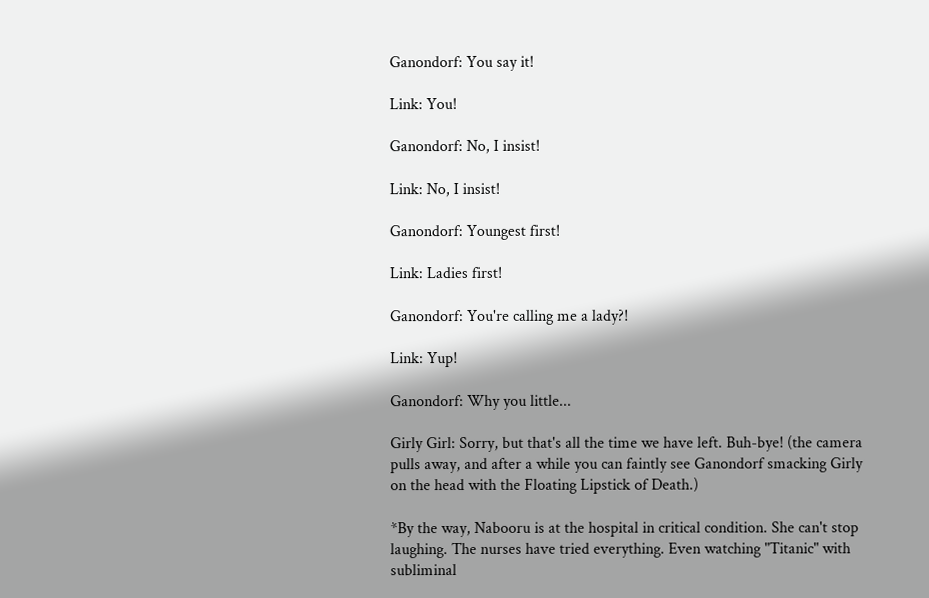Ganondorf: You say it!

Link: You!

Ganondorf: No, I insist!

Link: No, I insist!

Ganondorf: Youngest first!

Link: Ladies first!

Ganondorf: You're calling me a lady?!

Link: Yup!

Ganondorf: Why you little...

Girly Girl: Sorry, but that's all the time we have left. Buh-bye! (the camera pulls away, and after a while you can faintly see Ganondorf smacking Girly on the head with the Floating Lipstick of Death.)

*By the way, Nabooru is at the hospital in critical condition. She can't stop laughing. The nurses have tried everything. Even watching "Titanic" with subliminal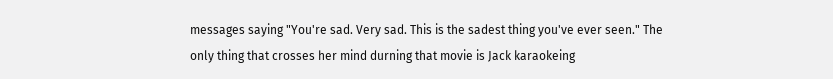messages saying "You're sad. Very sad. This is the sadest thing you've ever seen." The only thing that crosses her mind durning that movie is Jack karaokeing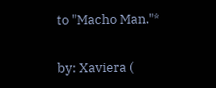to "Macho Man."*


by: Xaviera (